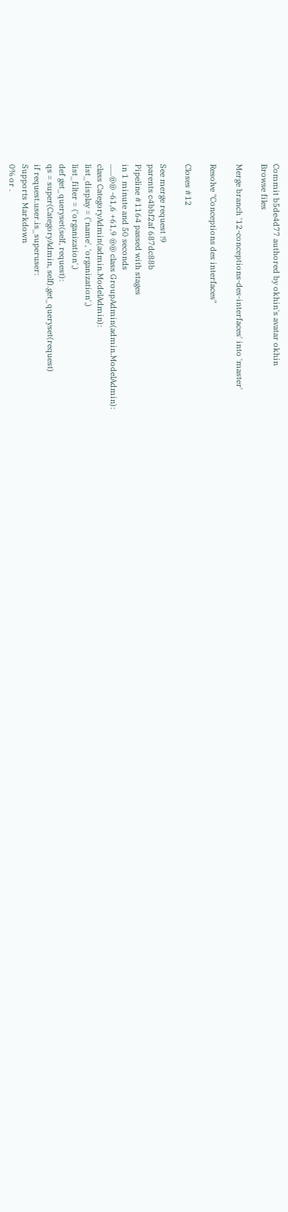Commit b5de4d77 authored by okhin's avatar okhin
Browse files

Merge branch '12-conceptions-des-interfaces' into 'master'

Resolve "Conceptions des interfaces"

Closes #12

See merge request !9
parents c4bbf2af 687dc88b
Pipeline #1164 passed with stages
in 1 minute and 50 seconds
......@@ -61,6 +61,9 @@ class GroupAdmin(admin.ModelAdmin):
class CategoryAdmin(admin.ModelAdmin):
list_display = ('name', 'organization',)
list_filter = ('organization',)
def get_queryset(self, request):
qs = super(CategoryAdmin, self).get_queryset(request)
if request.user.is_superuser:
Supports Markdown
0% or .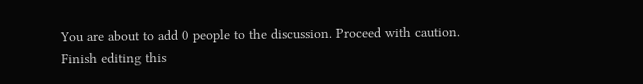You are about to add 0 people to the discussion. Proceed with caution.
Finish editing this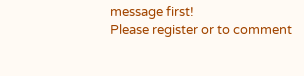message first!
Please register or to comment